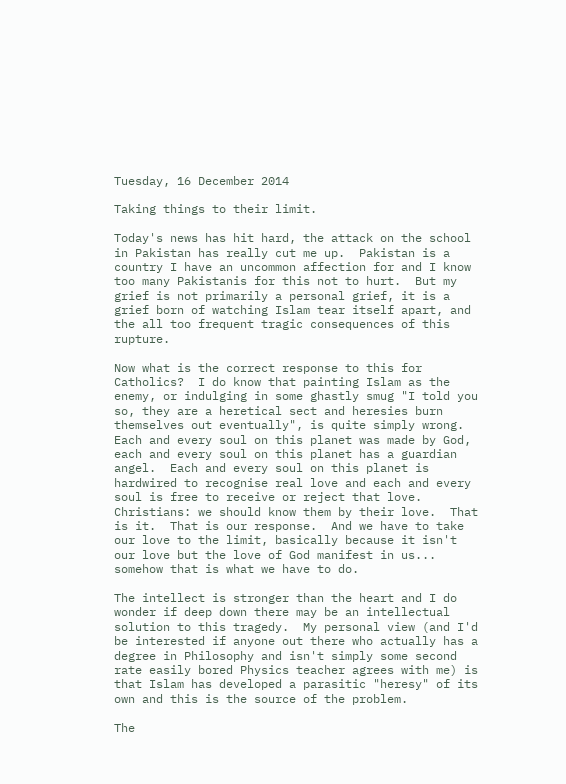Tuesday, 16 December 2014

Taking things to their limit.

Today's news has hit hard, the attack on the school in Pakistan has really cut me up.  Pakistan is a country I have an uncommon affection for and I know too many Pakistanis for this not to hurt.  But my grief is not primarily a personal grief, it is a grief born of watching Islam tear itself apart, and the all too frequent tragic consequences of this rupture.

Now what is the correct response to this for Catholics?  I do know that painting Islam as the enemy, or indulging in some ghastly smug "I told you so, they are a heretical sect and heresies burn themselves out eventually", is quite simply wrong.  Each and every soul on this planet was made by God, each and every soul on this planet has a guardian angel.  Each and every soul on this planet is hardwired to recognise real love and each and every soul is free to receive or reject that love. Christians: we should know them by their love.  That is it.  That is our response.  And we have to take our love to the limit, basically because it isn't our love but the love of God manifest in us... somehow that is what we have to do.

The intellect is stronger than the heart and I do wonder if deep down there may be an intellectual solution to this tragedy.  My personal view (and I'd be interested if anyone out there who actually has a degree in Philosophy and isn't simply some second rate easily bored Physics teacher agrees with me) is that Islam has developed a parasitic "heresy" of its own and this is the source of the problem.

The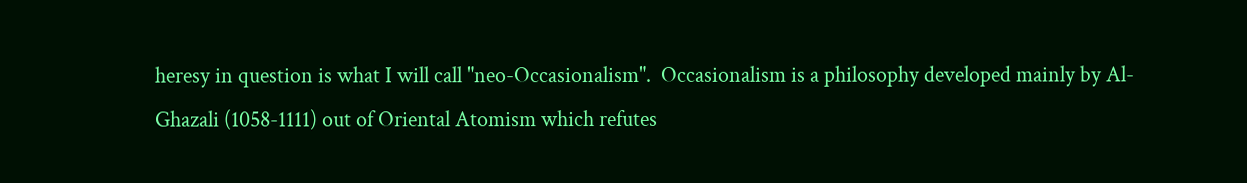heresy in question is what I will call "neo-Occasionalism".  Occasionalism is a philosophy developed mainly by Al-Ghazali (1058-1111) out of Oriental Atomism which refutes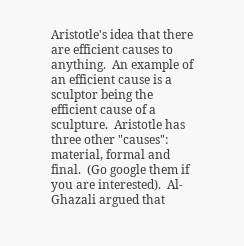Aristotle's idea that there are efficient causes to anything.  An example of an efficient cause is a sculptor being the efficient cause of a sculpture.  Aristotle has three other "causes": material, formal and final.  (Go google them if you are interested).  Al-Ghazali argued that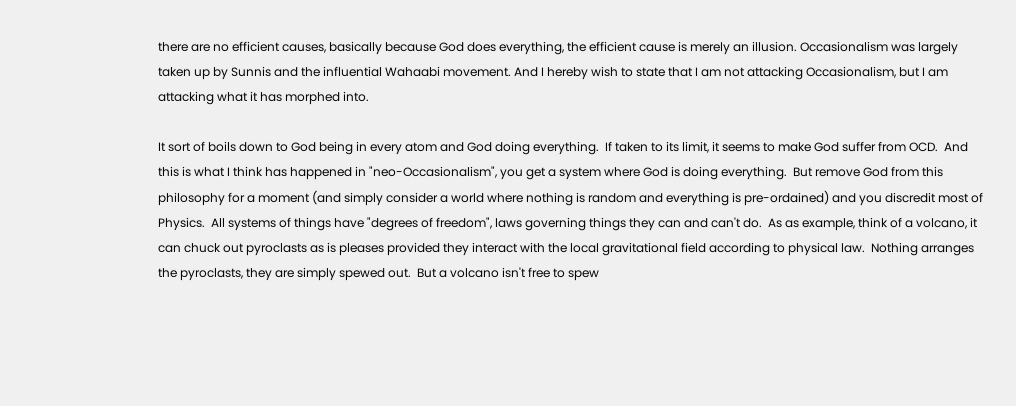there are no efficient causes, basically because God does everything, the efficient cause is merely an illusion. Occasionalism was largely taken up by Sunnis and the influential Wahaabi movement. And I hereby wish to state that I am not attacking Occasionalism, but I am attacking what it has morphed into.

It sort of boils down to God being in every atom and God doing everything.  If taken to its limit, it seems to make God suffer from OCD.  And this is what I think has happened in "neo-Occasionalism", you get a system where God is doing everything.  But remove God from this philosophy for a moment (and simply consider a world where nothing is random and everything is pre-ordained) and you discredit most of Physics.  All systems of things have "degrees of freedom", laws governing things they can and can't do.  As as example, think of a volcano, it can chuck out pyroclasts as is pleases provided they interact with the local gravitational field according to physical law.  Nothing arranges the pyroclasts, they are simply spewed out.  But a volcano isn't free to spew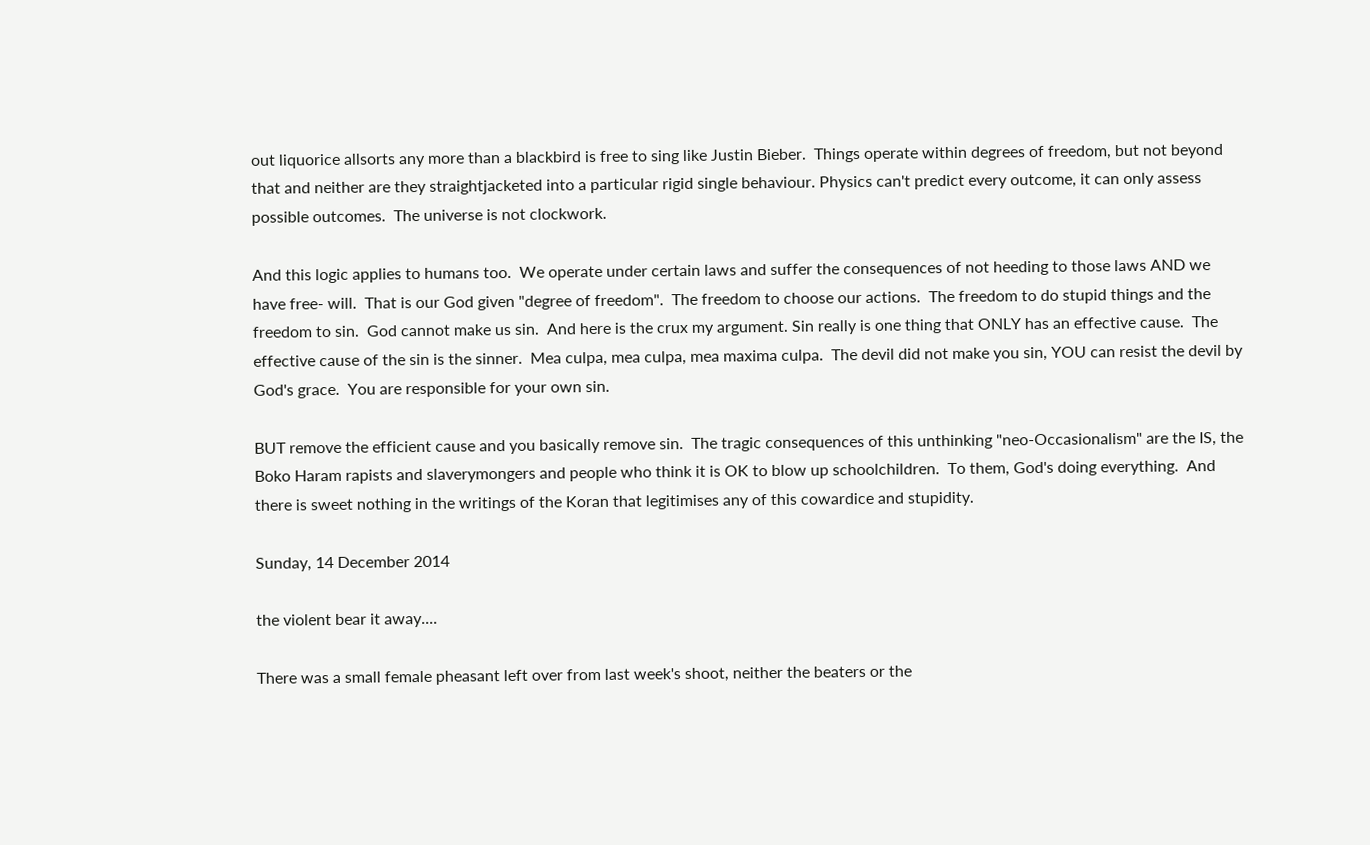out liquorice allsorts any more than a blackbird is free to sing like Justin Bieber.  Things operate within degrees of freedom, but not beyond that and neither are they straightjacketed into a particular rigid single behaviour. Physics can't predict every outcome, it can only assess possible outcomes.  The universe is not clockwork.

And this logic applies to humans too.  We operate under certain laws and suffer the consequences of not heeding to those laws AND we have free- will.  That is our God given "degree of freedom".  The freedom to choose our actions.  The freedom to do stupid things and the freedom to sin.  God cannot make us sin.  And here is the crux my argument. Sin really is one thing that ONLY has an effective cause.  The effective cause of the sin is the sinner.  Mea culpa, mea culpa, mea maxima culpa.  The devil did not make you sin, YOU can resist the devil by God's grace.  You are responsible for your own sin.

BUT remove the efficient cause and you basically remove sin.  The tragic consequences of this unthinking "neo-Occasionalism" are the IS, the Boko Haram rapists and slaverymongers and people who think it is OK to blow up schoolchildren.  To them, God's doing everything.  And there is sweet nothing in the writings of the Koran that legitimises any of this cowardice and stupidity.

Sunday, 14 December 2014

the violent bear it away....

There was a small female pheasant left over from last week's shoot, neither the beaters or the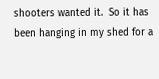shooters wanted it.  So it has been hanging in my shed for a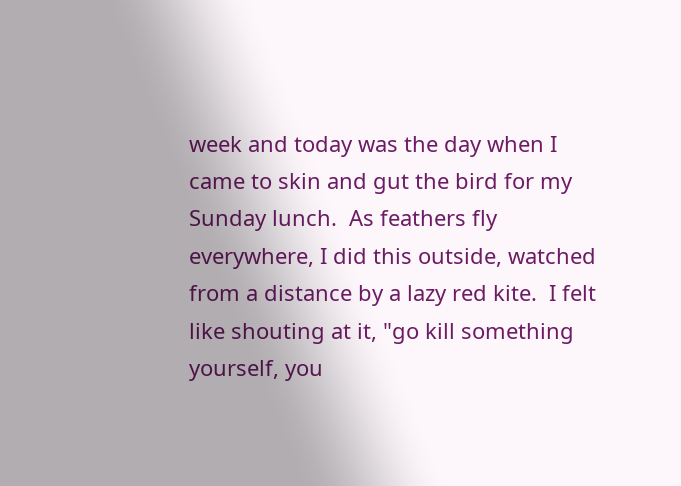week and today was the day when I came to skin and gut the bird for my Sunday lunch.  As feathers fly everywhere, I did this outside, watched from a distance by a lazy red kite.  I felt like shouting at it, "go kill something yourself, you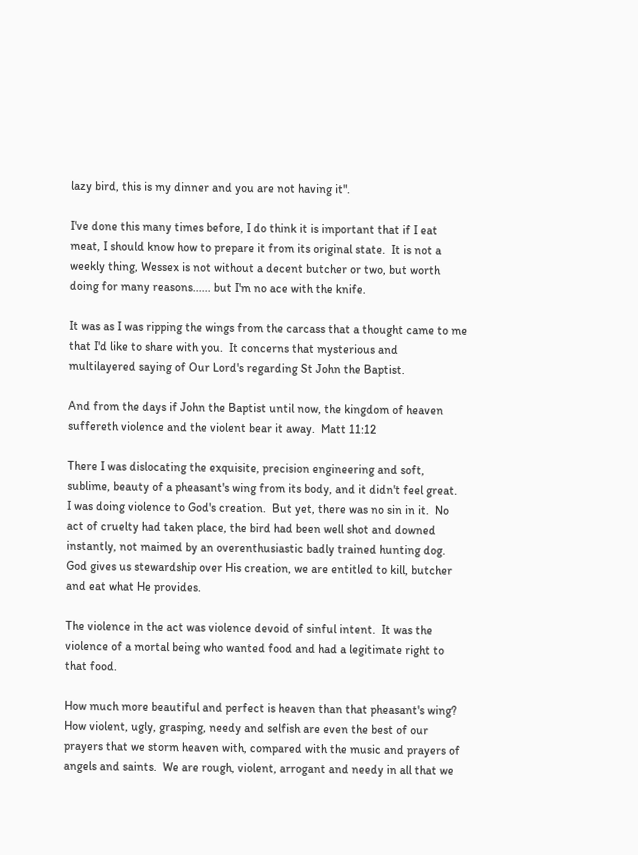lazy bird, this is my dinner and you are not having it".

I've done this many times before, I do think it is important that if I eat meat, I should know how to prepare it from its original state.  It is not a weekly thing, Wessex is not without a decent butcher or two, but worth doing for many reasons...... but I'm no ace with the knife.

It was as I was ripping the wings from the carcass that a thought came to me that I'd like to share with you.  It concerns that mysterious and multilayered saying of Our Lord's regarding St John the Baptist.

And from the days if John the Baptist until now, the kingdom of heaven suffereth violence and the violent bear it away.  Matt 11:12

There I was dislocating the exquisite, precision engineering and soft, sublime, beauty of a pheasant's wing from its body, and it didn't feel great.  I was doing violence to God's creation.  But yet, there was no sin in it.  No act of cruelty had taken place, the bird had been well shot and downed instantly, not maimed by an overenthusiastic badly trained hunting dog.  God gives us stewardship over His creation, we are entitled to kill, butcher and eat what He provides.

The violence in the act was violence devoid of sinful intent.  It was the violence of a mortal being who wanted food and had a legitimate right to that food.

How much more beautiful and perfect is heaven than that pheasant's wing?  How violent, ugly, grasping, needy and selfish are even the best of our prayers that we storm heaven with, compared with the music and prayers of angels and saints.  We are rough, violent, arrogant and needy in all that we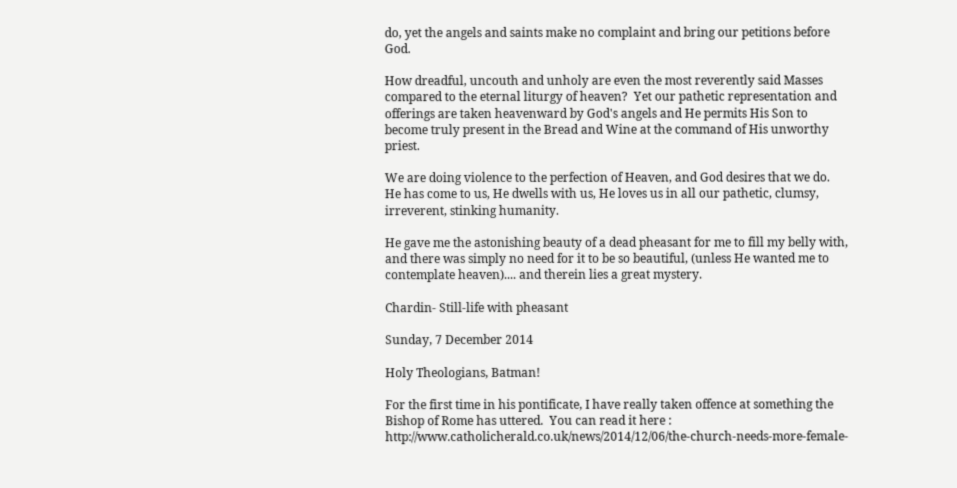do, yet the angels and saints make no complaint and bring our petitions before God.

How dreadful, uncouth and unholy are even the most reverently said Masses compared to the eternal liturgy of heaven?  Yet our pathetic representation and offerings are taken heavenward by God's angels and He permits His Son to become truly present in the Bread and Wine at the command of His unworthy priest.

We are doing violence to the perfection of Heaven, and God desires that we do.  He has come to us, He dwells with us, He loves us in all our pathetic, clumsy, irreverent, stinking humanity.

He gave me the astonishing beauty of a dead pheasant for me to fill my belly with, and there was simply no need for it to be so beautiful, (unless He wanted me to contemplate heaven).... and therein lies a great mystery.

Chardin- Still-life with pheasant

Sunday, 7 December 2014

Holy Theologians, Batman!

For the first time in his pontificate, I have really taken offence at something the Bishop of Rome has uttered.  You can read it here : http://www.catholicherald.co.uk/news/2014/12/06/the-church-needs-more-female-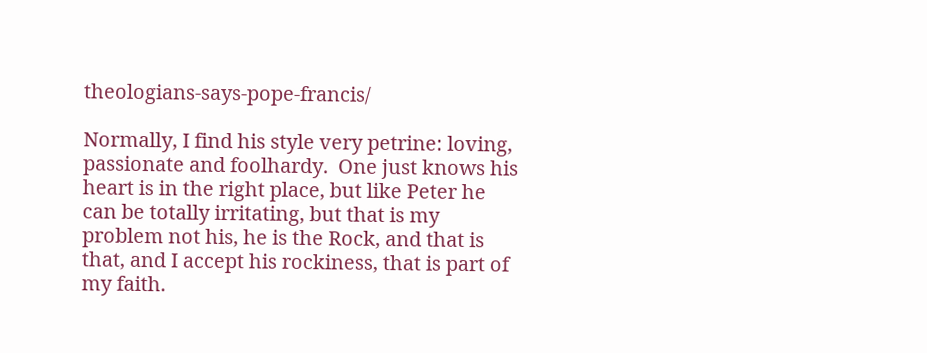theologians-says-pope-francis/

Normally, I find his style very petrine: loving, passionate and foolhardy.  One just knows his heart is in the right place, but like Peter he can be totally irritating, but that is my problem not his, he is the Rock, and that is that, and I accept his rockiness, that is part of my faith.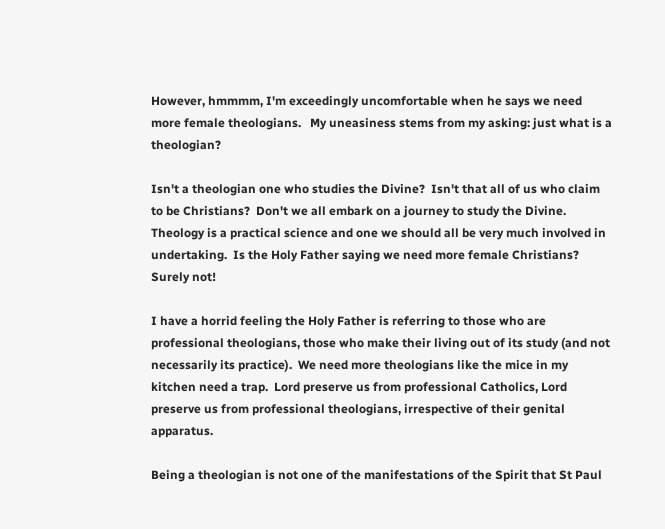However, hmmmm, I'm exceedingly uncomfortable when he says we need more female theologians.   My uneasiness stems from my asking: just what is a theologian?

Isn't a theologian one who studies the Divine?  Isn't that all of us who claim to be Christians?  Don't we all embark on a journey to study the Divine.  Theology is a practical science and one we should all be very much involved in undertaking.  Is the Holy Father saying we need more female Christians?  Surely not!

I have a horrid feeling the Holy Father is referring to those who are professional theologians, those who make their living out of its study (and not necessarily its practice).  We need more theologians like the mice in my kitchen need a trap.  Lord preserve us from professional Catholics, Lord preserve us from professional theologians, irrespective of their genital apparatus.

Being a theologian is not one of the manifestations of the Spirit that St Paul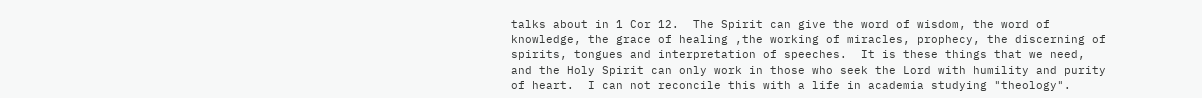talks about in 1 Cor 12.  The Spirit can give the word of wisdom, the word of knowledge, the grace of healing ,the working of miracles, prophecy, the discerning of spirits, tongues and interpretation of speeches.  It is these things that we need, and the Holy Spirit can only work in those who seek the Lord with humility and purity of heart.  I can not reconcile this with a life in academia studying "theology".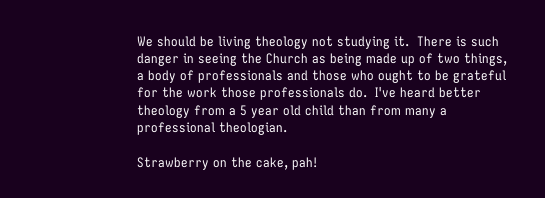We should be living theology not studying it.  There is such danger in seeing the Church as being made up of two things, a body of professionals and those who ought to be grateful for the work those professionals do.  I've heard better theology from a 5 year old child than from many a professional theologian.

Strawberry on the cake, pah!